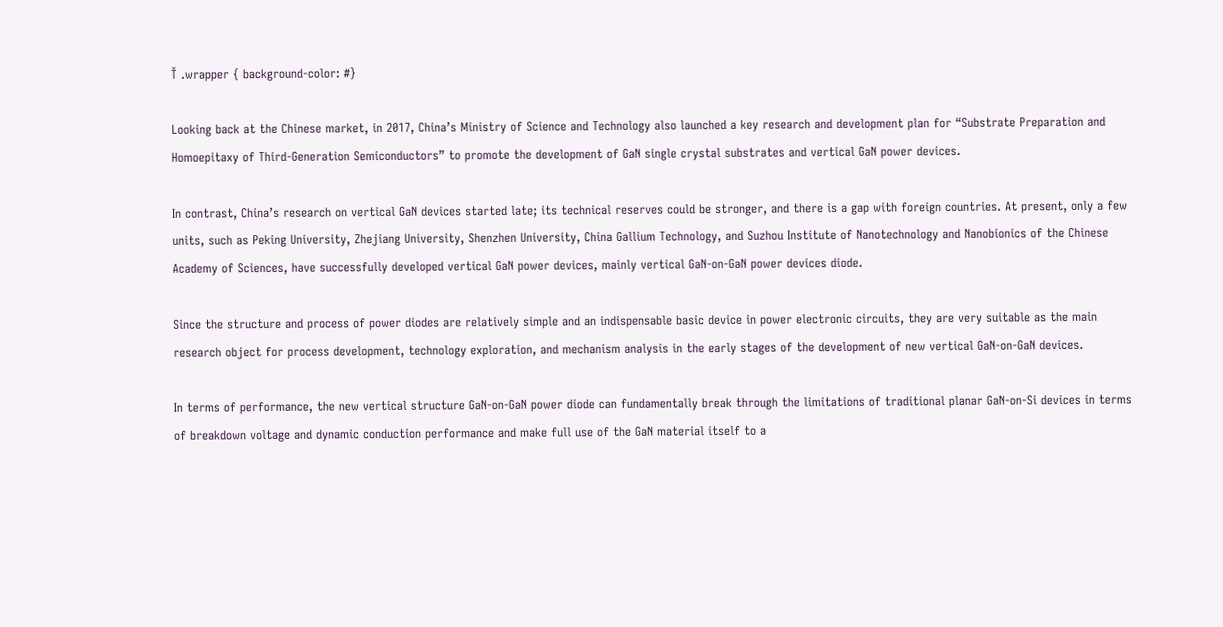Ť .wrapper { background-color: #}

Looking back at the Chinese market, in 2017, China’s Ministry of Science and Technology also launched a key research and development plan for “Substrate Preparation and Homoepitaxy of Third-Generation Semiconductors” to promote the development of GaN single crystal substrates and vertical GaN power devices.

In contrast, China’s research on vertical GaN devices started late; its technical reserves could be stronger, and there is a gap with foreign countries. At present, only a few units, such as Peking University, Zhejiang University, Shenzhen University, China Gallium Technology, and Suzhou Institute of Nanotechnology and Nanobionics of the Chinese Academy of Sciences, have successfully developed vertical GaN power devices, mainly vertical GaN-on-GaN power devices diode.

Since the structure and process of power diodes are relatively simple and an indispensable basic device in power electronic circuits, they are very suitable as the main research object for process development, technology exploration, and mechanism analysis in the early stages of the development of new vertical GaN-on-GaN devices.

In terms of performance, the new vertical structure GaN-on-GaN power diode can fundamentally break through the limitations of traditional planar GaN-on-Si devices in terms of breakdown voltage and dynamic conduction performance and make full use of the GaN material itself to a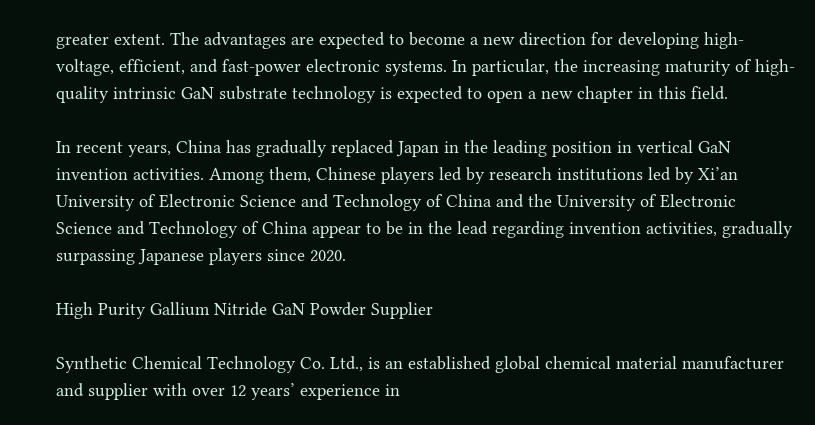greater extent. The advantages are expected to become a new direction for developing high-voltage, efficient, and fast-power electronic systems. In particular, the increasing maturity of high-quality intrinsic GaN substrate technology is expected to open a new chapter in this field.

In recent years, China has gradually replaced Japan in the leading position in vertical GaN invention activities. Among them, Chinese players led by research institutions led by Xi’an University of Electronic Science and Technology of China and the University of Electronic Science and Technology of China appear to be in the lead regarding invention activities, gradually surpassing Japanese players since 2020.

High Purity Gallium Nitride GaN Powder Supplier

Synthetic Chemical Technology Co. Ltd., is an established global chemical material manufacturer and supplier with over 12 years’ experience in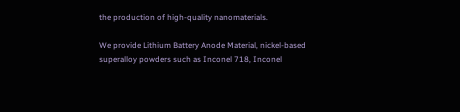the production of high-quality nanomaterials.

We provide Lithium Battery Anode Material, nickel-based superalloy powders such as Inconel 718, Inconel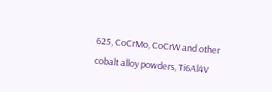625, CoCrMo, CoCrW and other cobalt alloy powders, Ti6Al4V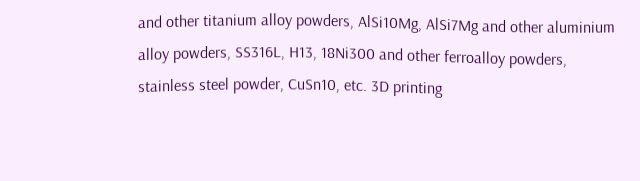and other titanium alloy powders, AlSi10Mg, AlSi7Mg and other aluminium alloy powders, SS316L, H13, 18Ni300 and other ferroalloy powders, stainless steel powder, CuSn10, etc. 3D printing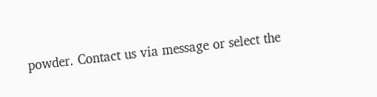powder. Contact us via message or select the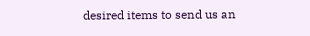desired items to send us an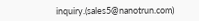inquiry.(sales5@nanotrun.com)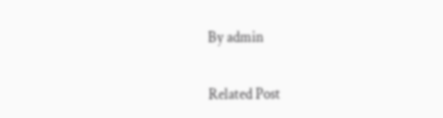By admin

Related Post